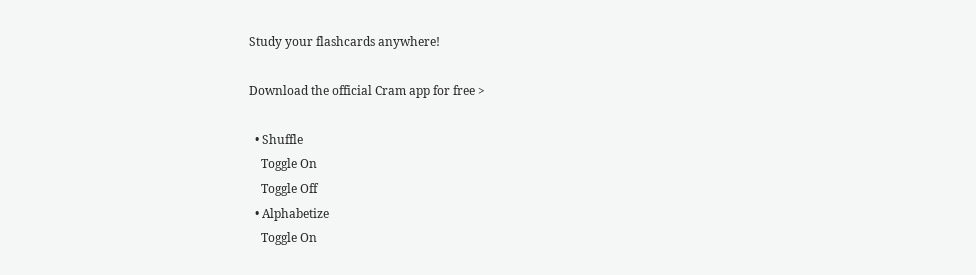Study your flashcards anywhere!

Download the official Cram app for free >

  • Shuffle
    Toggle On
    Toggle Off
  • Alphabetize
    Toggle On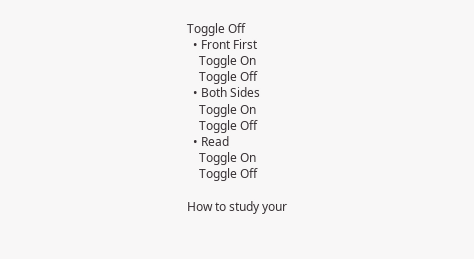Toggle Off
  • Front First
    Toggle On
    Toggle Off
  • Both Sides
    Toggle On
    Toggle Off
  • Read
    Toggle On
    Toggle Off

How to study your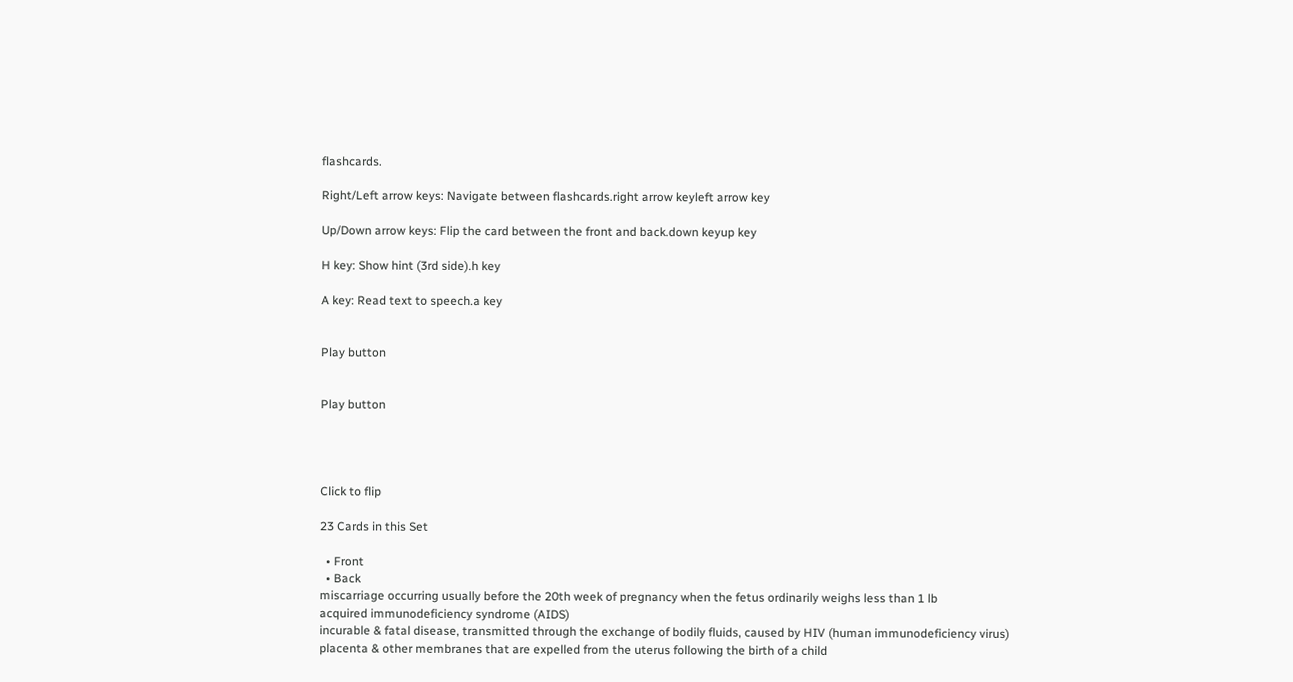flashcards.

Right/Left arrow keys: Navigate between flashcards.right arrow keyleft arrow key

Up/Down arrow keys: Flip the card between the front and back.down keyup key

H key: Show hint (3rd side).h key

A key: Read text to speech.a key


Play button


Play button




Click to flip

23 Cards in this Set

  • Front
  • Back
miscarriage occurring usually before the 20th week of pregnancy when the fetus ordinarily weighs less than 1 lb
acquired immunodeficiency syndrome (AIDS)
incurable & fatal disease, transmitted through the exchange of bodily fluids, caused by HIV (human immunodeficiency virus)
placenta & other membranes that are expelled from the uterus following the birth of a child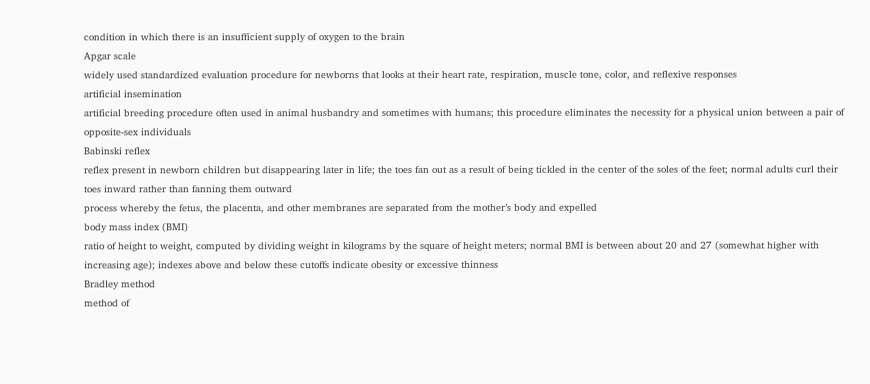condition in which there is an insufficient supply of oxygen to the brain
Apgar scale
widely used standardized evaluation procedure for newborns that looks at their heart rate, respiration, muscle tone, color, and reflexive responses
artificial insemination
artificial breeding procedure often used in animal husbandry and sometimes with humans; this procedure eliminates the necessity for a physical union between a pair of opposite-sex individuals
Babinski reflex
reflex present in newborn children but disappearing later in life; the toes fan out as a result of being tickled in the center of the soles of the feet; normal adults curl their toes inward rather than fanning them outward
process whereby the fetus, the placenta, and other membranes are separated from the mother’s body and expelled
body mass index (BMI)
ratio of height to weight, computed by dividing weight in kilograms by the square of height meters; normal BMI is between about 20 and 27 (somewhat higher with increasing age); indexes above and below these cutoffs indicate obesity or excessive thinness
Bradley method
method of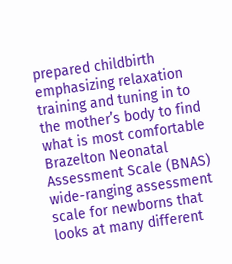prepared childbirth emphasizing relaxation training and tuning in to the mother’s body to find what is most comfortable
Brazelton Neonatal Assessment Scale (BNAS)
wide-ranging assessment scale for newborns that looks at many different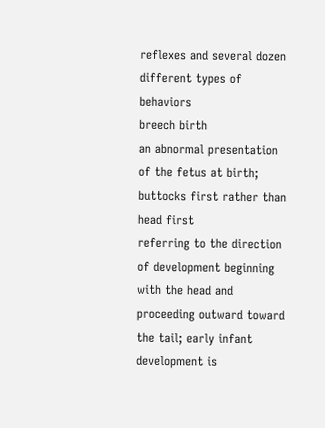reflexes and several dozen different types of behaviors
breech birth
an abnormal presentation of the fetus at birth; buttocks first rather than head first
referring to the direction of development beginning with the head and proceeding outward toward the tail; early infant development is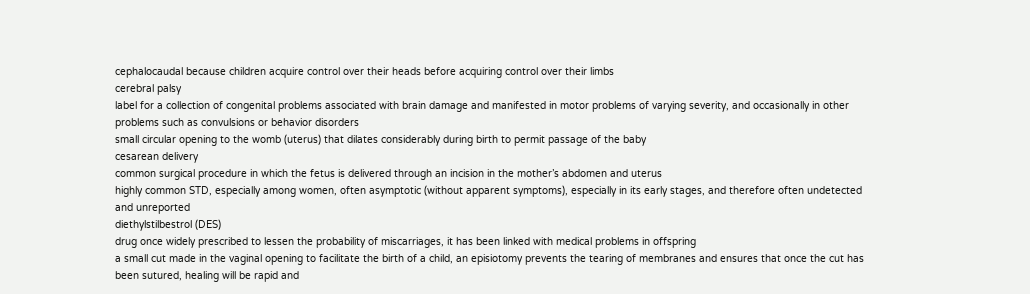cephalocaudal because children acquire control over their heads before acquiring control over their limbs
cerebral palsy
label for a collection of congenital problems associated with brain damage and manifested in motor problems of varying severity, and occasionally in other problems such as convulsions or behavior disorders
small circular opening to the womb (uterus) that dilates considerably during birth to permit passage of the baby
cesarean delivery
common surgical procedure in which the fetus is delivered through an incision in the mother’s abdomen and uterus
highly common STD, especially among women, often asymptotic (without apparent symptoms), especially in its early stages, and therefore often undetected and unreported
diethylstilbestrol (DES)
drug once widely prescribed to lessen the probability of miscarriages, it has been linked with medical problems in offspring
a small cut made in the vaginal opening to facilitate the birth of a child, an episiotomy prevents the tearing of membranes and ensures that once the cut has been sutured, healing will be rapid and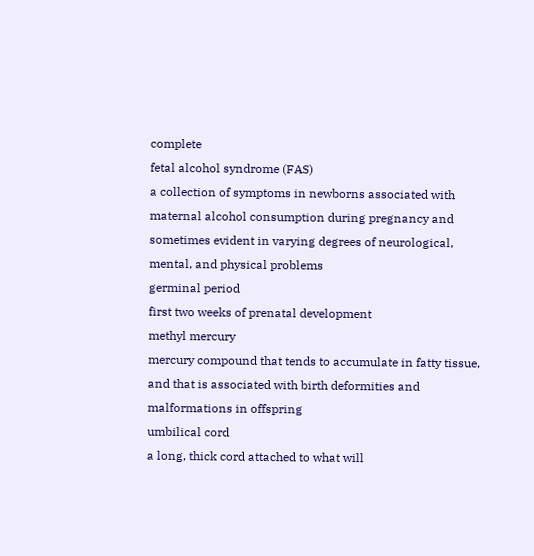complete
fetal alcohol syndrome (FAS)
a collection of symptoms in newborns associated with maternal alcohol consumption during pregnancy and sometimes evident in varying degrees of neurological, mental, and physical problems
germinal period
first two weeks of prenatal development
methyl mercury
mercury compound that tends to accumulate in fatty tissue, and that is associated with birth deformities and malformations in offspring
umbilical cord
a long, thick cord attached to what will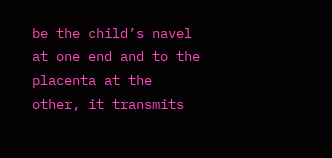be the child’s navel at one end and to the placenta at the other, it transmits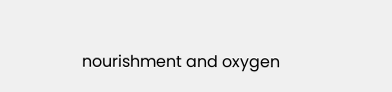nourishment and oxygen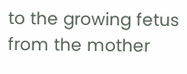to the growing fetus from the mother